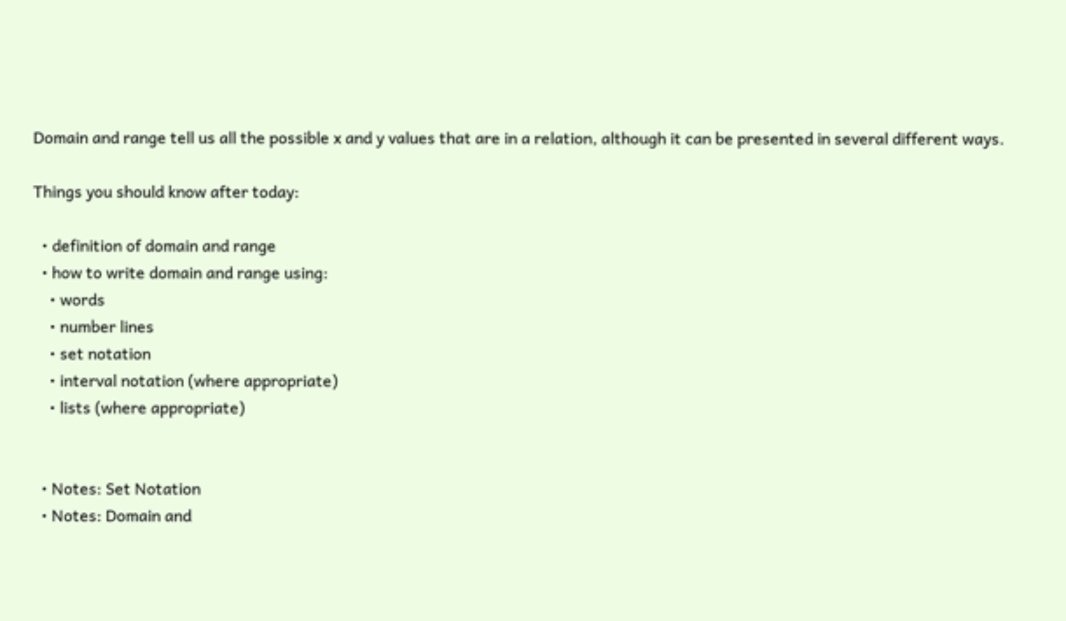Domain and range tell us all the possible x and y values that are in a relation, although it can be presented in several different ways.

Things you should know after today:

  • definition of domain and range
  • how to write domain and range using:
    • words
    • number lines
    • set notation
    • interval notation (where appropriate)
    • lists (where appropriate)


  • Notes: Set Notation
  • Notes: Domain and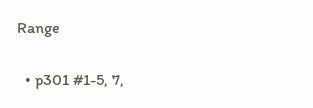Range


  • p301 #1-5, 7,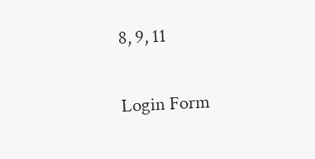8, 9, 11

Login Form